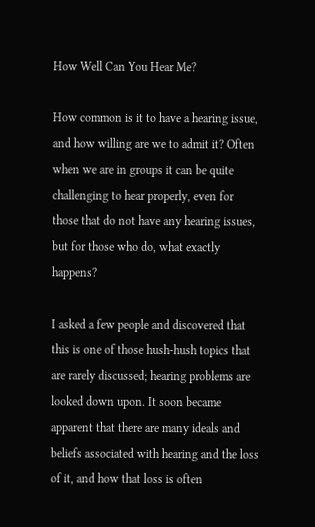How Well Can You Hear Me?

How common is it to have a hearing issue, and how willing are we to admit it? Often when we are in groups it can be quite challenging to hear properly, even for those that do not have any hearing issues, but for those who do, what exactly happens?

I asked a few people and discovered that this is one of those hush-hush topics that are rarely discussed; hearing problems are looked down upon. It soon became apparent that there are many ideals and beliefs associated with hearing and the loss of it, and how that loss is often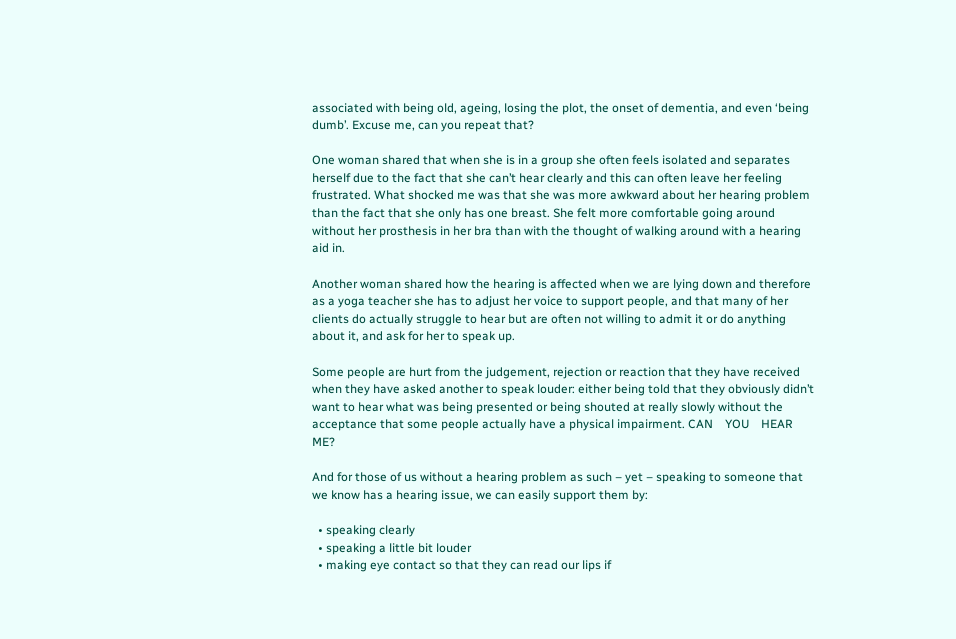associated with being old, ageing, losing the plot, the onset of dementia, and even ‘being dumb’. Excuse me, can you repeat that?

One woman shared that when she is in a group she often feels isolated and separates herself due to the fact that she can’t hear clearly and this can often leave her feeling frustrated. What shocked me was that she was more awkward about her hearing problem than the fact that she only has one breast. She felt more comfortable going around without her prosthesis in her bra than with the thought of walking around with a hearing aid in.

Another woman shared how the hearing is affected when we are lying down and therefore as a yoga teacher she has to adjust her voice to support people, and that many of her clients do actually struggle to hear but are often not willing to admit it or do anything about it, and ask for her to speak up.

Some people are hurt from the judgement, rejection or reaction that they have received when they have asked another to speak louder: either being told that they obviously didn’t want to hear what was being presented or being shouted at really slowly without the acceptance that some people actually have a physical impairment. CAN    YOU    HEAR    ME?

And for those of us without a hearing problem as such – yet – speaking to someone that we know has a hearing issue, we can easily support them by:

  • speaking clearly
  • speaking a little bit louder
  • making eye contact so that they can read our lips if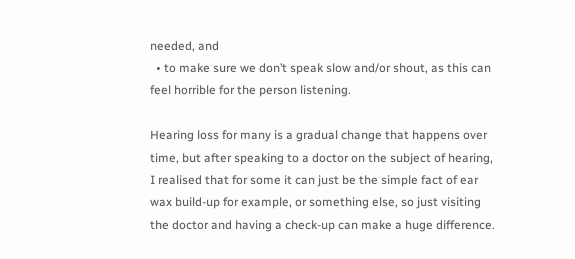needed, and
  • to make sure we don’t speak slow and/or shout, as this can feel horrible for the person listening.

Hearing loss for many is a gradual change that happens over time, but after speaking to a doctor on the subject of hearing, I realised that for some it can just be the simple fact of ear wax build-up for example, or something else, so just visiting the doctor and having a check-up can make a huge difference.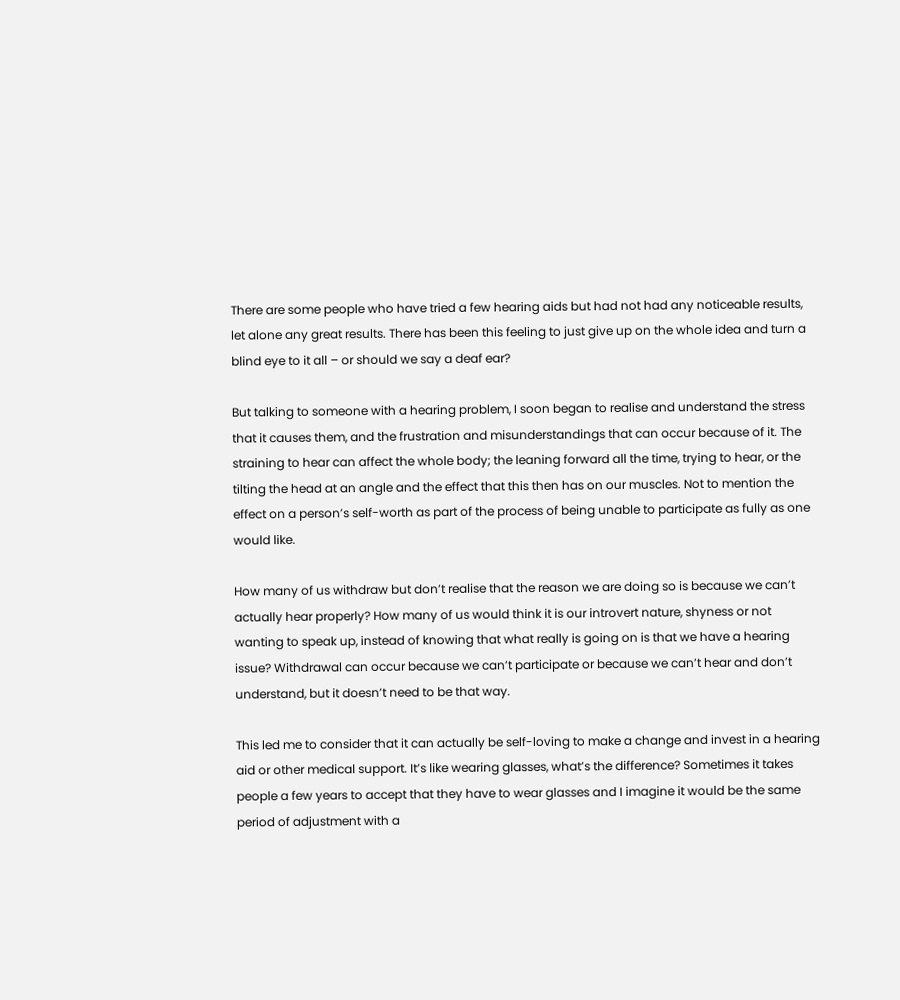There are some people who have tried a few hearing aids but had not had any noticeable results, let alone any great results. There has been this feeling to just give up on the whole idea and turn a blind eye to it all – or should we say a deaf ear?

But talking to someone with a hearing problem, I soon began to realise and understand the stress that it causes them, and the frustration and misunderstandings that can occur because of it. The straining to hear can affect the whole body; the leaning forward all the time, trying to hear, or the tilting the head at an angle and the effect that this then has on our muscles. Not to mention the effect on a person’s self-worth as part of the process of being unable to participate as fully as one would like.

How many of us withdraw but don’t realise that the reason we are doing so is because we can’t actually hear properly? How many of us would think it is our introvert nature, shyness or not wanting to speak up, instead of knowing that what really is going on is that we have a hearing issue? Withdrawal can occur because we can’t participate or because we can’t hear and don’t understand, but it doesn’t need to be that way.

This led me to consider that it can actually be self-loving to make a change and invest in a hearing aid or other medical support. It’s like wearing glasses, what’s the difference? Sometimes it takes people a few years to accept that they have to wear glasses and I imagine it would be the same period of adjustment with a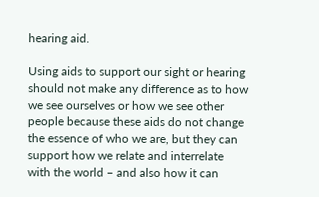hearing aid.

Using aids to support our sight or hearing should not make any difference as to how we see ourselves or how we see other people because these aids do not change the essence of who we are, but they can support how we relate and interrelate with the world – and also how it can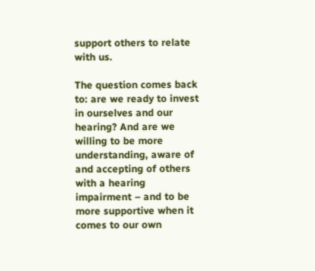support others to relate with us.

The question comes back to: are we ready to invest in ourselves and our hearing? And are we willing to be more understanding, aware of and accepting of others with a hearing impairment – and to be more supportive when it comes to our own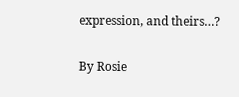expression, and theirs…?

By Rosie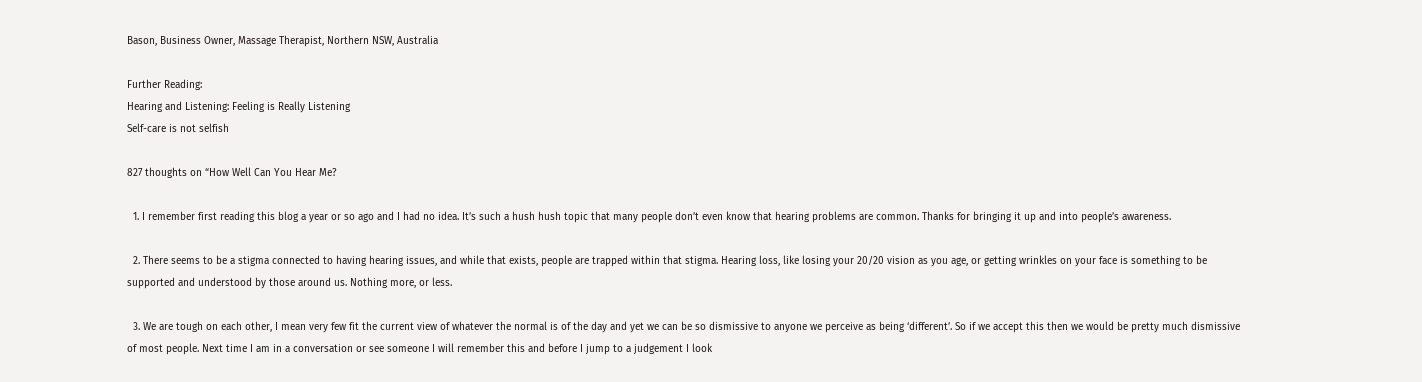Bason, Business Owner, Massage Therapist, Northern NSW, Australia

Further Reading:
Hearing and Listening: Feeling is Really Listening
Self-care is not selfish

827 thoughts on “How Well Can You Hear Me?

  1. I remember first reading this blog a year or so ago and I had no idea. It’s such a hush hush topic that many people don’t even know that hearing problems are common. Thanks for bringing it up and into people’s awareness.

  2. There seems to be a stigma connected to having hearing issues, and while that exists, people are trapped within that stigma. Hearing loss, like losing your 20/20 vision as you age, or getting wrinkles on your face is something to be supported and understood by those around us. Nothing more, or less.

  3. We are tough on each other, I mean very few fit the current view of whatever the normal is of the day and yet we can be so dismissive to anyone we perceive as being ‘different’. So if we accept this then we would be pretty much dismissive of most people. Next time I am in a conversation or see someone I will remember this and before I jump to a judgement I look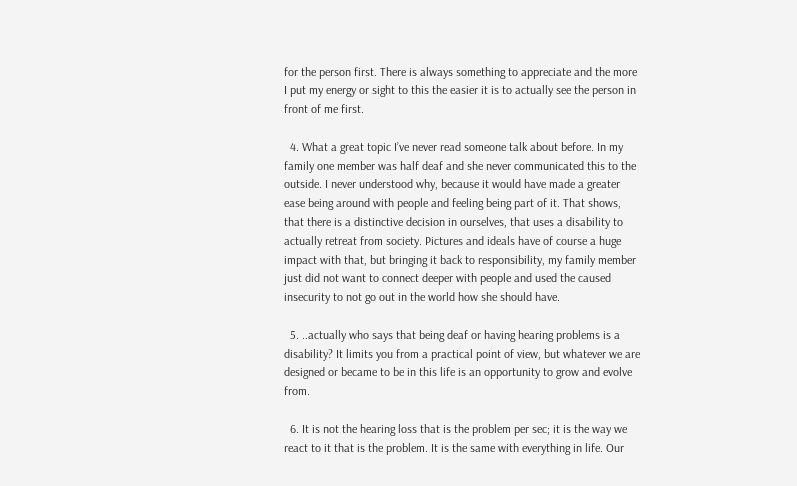for the person first. There is always something to appreciate and the more I put my energy or sight to this the easier it is to actually see the person in front of me first.

  4. What a great topic I’ve never read someone talk about before. In my family one member was half deaf and she never communicated this to the outside. I never understood why, because it would have made a greater ease being around with people and feeling being part of it. That shows, that there is a distinctive decision in ourselves, that uses a disability to actually retreat from society. Pictures and ideals have of course a huge impact with that, but bringing it back to responsibility, my family member just did not want to connect deeper with people and used the caused insecurity to not go out in the world how she should have.

  5. ..actually who says that being deaf or having hearing problems is a disability? It limits you from a practical point of view, but whatever we are designed or became to be in this life is an opportunity to grow and evolve from.

  6. It is not the hearing loss that is the problem per sec; it is the way we react to it that is the problem. It is the same with everything in life. Our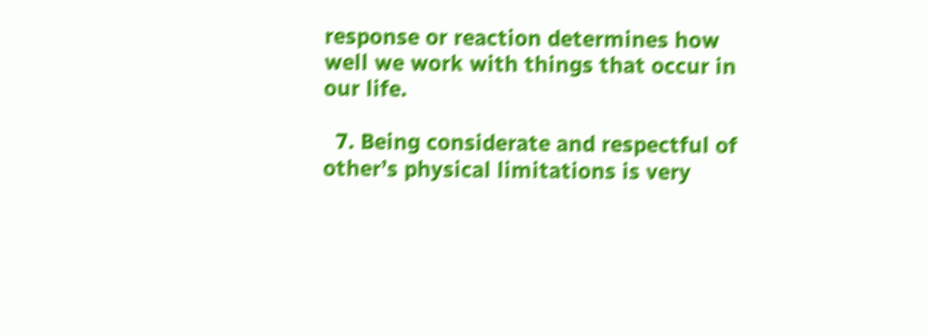response or reaction determines how well we work with things that occur in our life.

  7. Being considerate and respectful of other’s physical limitations is very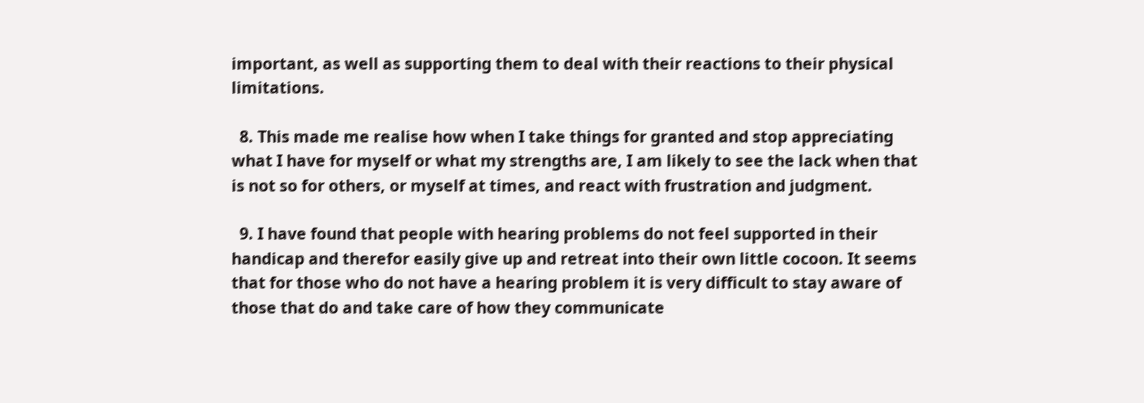important, as well as supporting them to deal with their reactions to their physical limitations.

  8. This made me realise how when I take things for granted and stop appreciating what I have for myself or what my strengths are, I am likely to see the lack when that is not so for others, or myself at times, and react with frustration and judgment.

  9. I have found that people with hearing problems do not feel supported in their handicap and therefor easily give up and retreat into their own little cocoon. It seems that for those who do not have a hearing problem it is very difficult to stay aware of those that do and take care of how they communicate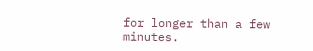for longer than a few minutes.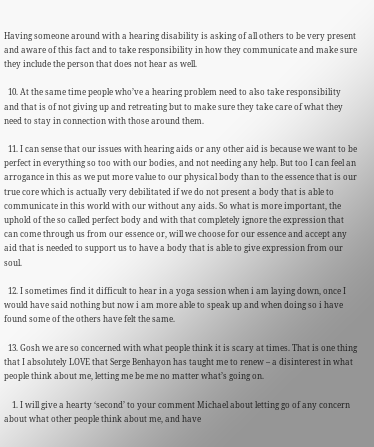Having someone around with a hearing disability is asking of all others to be very present and aware of this fact and to take responsibility in how they communicate and make sure they include the person that does not hear as well.

  10. At the same time people who’ve a hearing problem need to also take responsibility and that is of not giving up and retreating but to make sure they take care of what they need to stay in connection with those around them.

  11. I can sense that our issues with hearing aids or any other aid is because we want to be perfect in everything so too with our bodies, and not needing any help. But too I can feel an arrogance in this as we put more value to our physical body than to the essence that is our true core which is actually very debilitated if we do not present a body that is able to communicate in this world with our without any aids. So what is more important, the uphold of the so called perfect body and with that completely ignore the expression that can come through us from our essence or, will we choose for our essence and accept any aid that is needed to support us to have a body that is able to give expression from our soul.

  12. I sometimes find it difficult to hear in a yoga session when i am laying down, once I would have said nothing but now i am more able to speak up and when doing so i have found some of the others have felt the same.

  13. Gosh we are so concerned with what people think it is scary at times. That is one thing that I absolutely LOVE that Serge Benhayon has taught me to renew – a disinterest in what people think about me, letting me be me no matter what’s going on.

    1. I will give a hearty ‘second’ to your comment Michael about letting go of any concern about what other people think about me, and have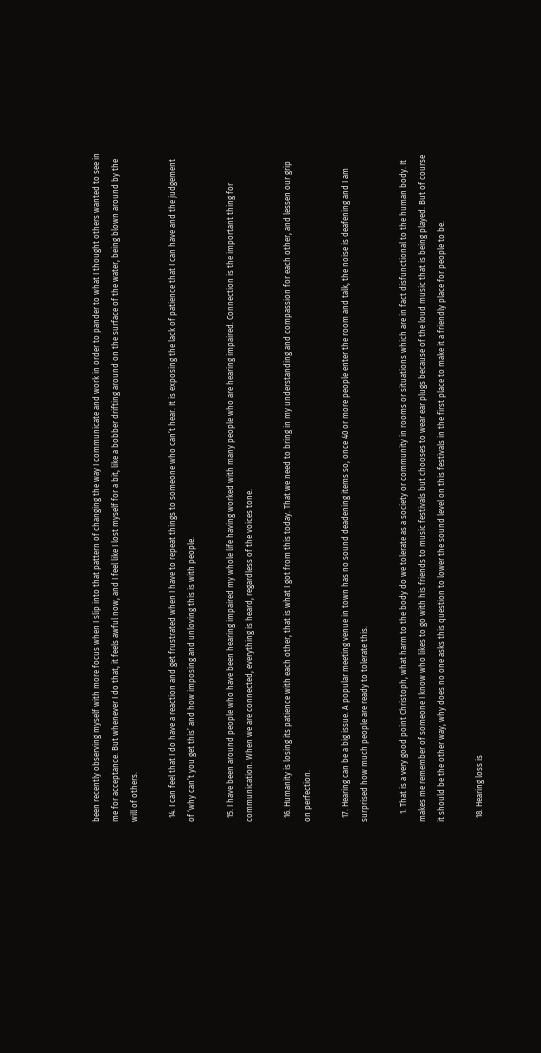been recently observing myself with more focus when I slip into that pattern of changing the way I communicate and work in order to pander to what I thought others wanted to see in me for acceptance. But whenever I do that, it feels awful now, and I feel like I lost myself for a bit, like a bobber drifting around on the surface of the water, being blown around by the will of others.

  14. I can feel that I do have a reaction and get frustrated when I have to repeat things to someone who can’t hear. It is exposing the lack of patience that I can have and the judgement of ‘why can’t you get this’ and how imposing and unloving this is with people.

  15. I have been around people who have been hearing impaired my whole life having worked with many people who are hearing impaired. Connection is the important thing for communication. When we are connected, everything is heard, regardless of the voices tone.

  16. Humanity is losing its patience with each other, that is what I got from this today. That we need to bring in my understanding and compassion for each other, and lessen our grip on perfection.

  17. Hearing can be a big issue. A popular meeting venue in town has no sound deadening items so, once 40 or more people enter the room and talk, the noise is deafening and I am surprised how much people are ready to tolerate this.

    1. That is a very good point Christoph, what harm to the body do we tolerate as a society or community in rooms or situations which are in fact disfunctional to the human body. It makes me remember of someone I know who likes to go with his friends to music festivals but chooses to wear ear plugs because of the loud music that is being played. But of course it should be the other way, why does no one asks this question to lower the sound level on this festivals in the first place to make it a friendly place for people to be.

  18. Hearing loss is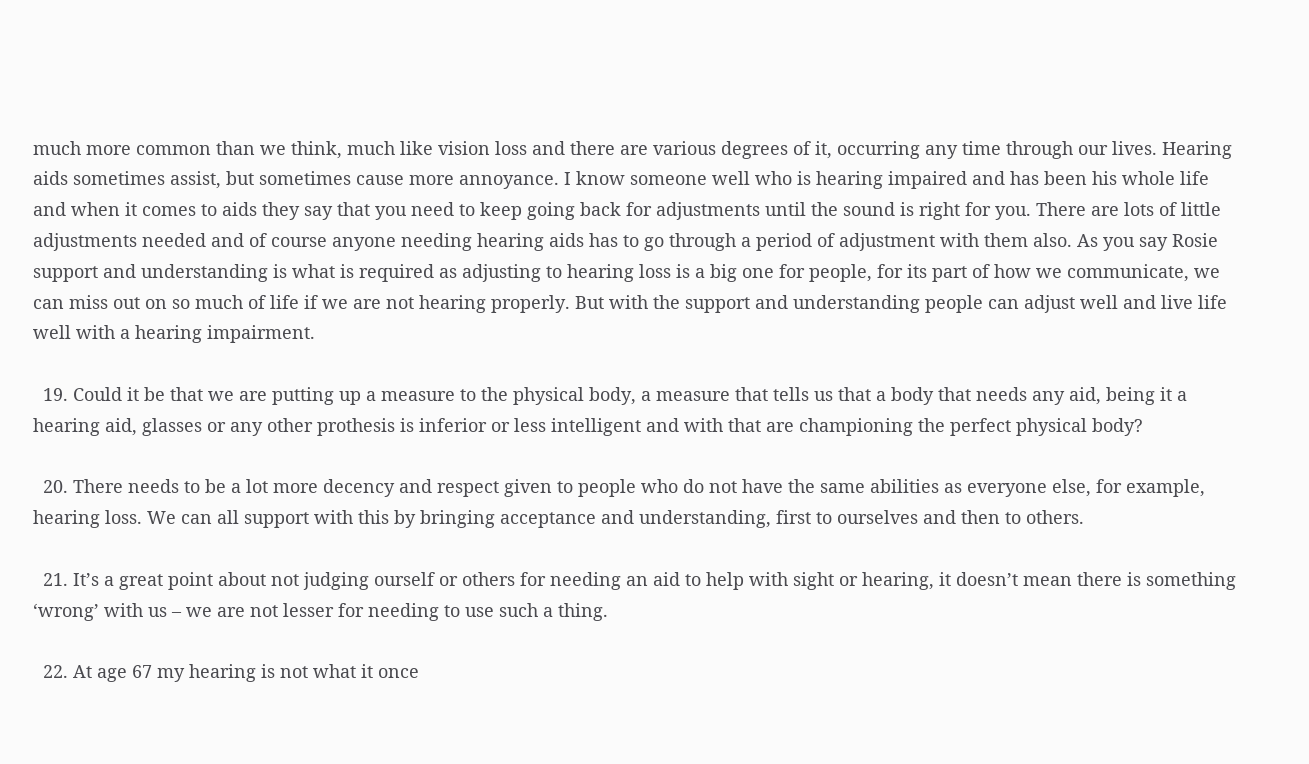much more common than we think, much like vision loss and there are various degrees of it, occurring any time through our lives. Hearing aids sometimes assist, but sometimes cause more annoyance. I know someone well who is hearing impaired and has been his whole life and when it comes to aids they say that you need to keep going back for adjustments until the sound is right for you. There are lots of little adjustments needed and of course anyone needing hearing aids has to go through a period of adjustment with them also. As you say Rosie support and understanding is what is required as adjusting to hearing loss is a big one for people, for its part of how we communicate, we can miss out on so much of life if we are not hearing properly. But with the support and understanding people can adjust well and live life well with a hearing impairment.

  19. Could it be that we are putting up a measure to the physical body, a measure that tells us that a body that needs any aid, being it a hearing aid, glasses or any other prothesis is inferior or less intelligent and with that are championing the perfect physical body?

  20. There needs to be a lot more decency and respect given to people who do not have the same abilities as everyone else, for example, hearing loss. We can all support with this by bringing acceptance and understanding, first to ourselves and then to others.

  21. It’s a great point about not judging ourself or others for needing an aid to help with sight or hearing, it doesn’t mean there is something ‘wrong’ with us – we are not lesser for needing to use such a thing.

  22. At age 67 my hearing is not what it once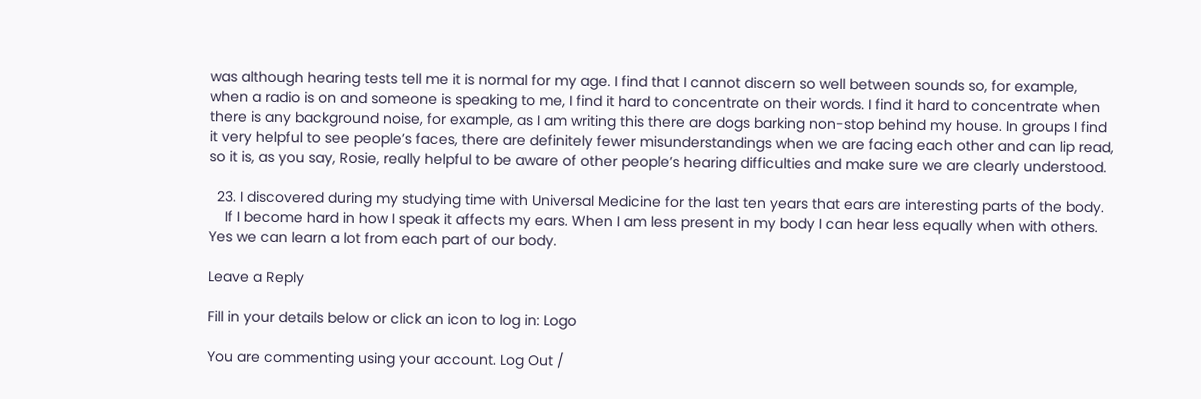was although hearing tests tell me it is normal for my age. I find that I cannot discern so well between sounds so, for example, when a radio is on and someone is speaking to me, I find it hard to concentrate on their words. I find it hard to concentrate when there is any background noise, for example, as I am writing this there are dogs barking non-stop behind my house. In groups I find it very helpful to see people’s faces, there are definitely fewer misunderstandings when we are facing each other and can lip read, so it is, as you say, Rosie, really helpful to be aware of other people’s hearing difficulties and make sure we are clearly understood.

  23. I discovered during my studying time with Universal Medicine for the last ten years that ears are interesting parts of the body.
    If I become hard in how I speak it affects my ears. When I am less present in my body I can hear less equally when with others. Yes we can learn a lot from each part of our body.

Leave a Reply

Fill in your details below or click an icon to log in: Logo

You are commenting using your account. Log Out /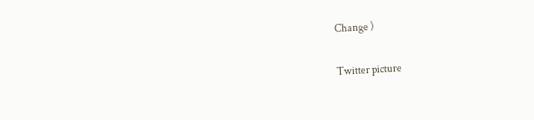Change )

Twitter picture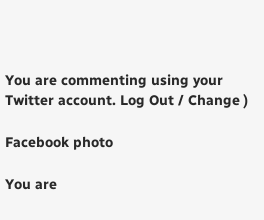You are commenting using your Twitter account. Log Out / Change )

Facebook photo

You are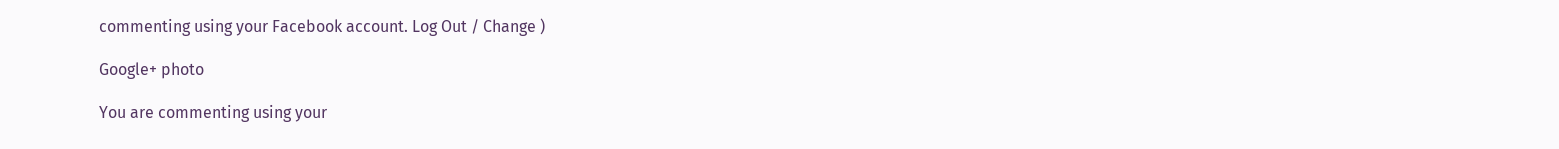commenting using your Facebook account. Log Out / Change )

Google+ photo

You are commenting using your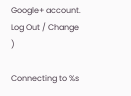Google+ account. Log Out / Change )

Connecting to %s